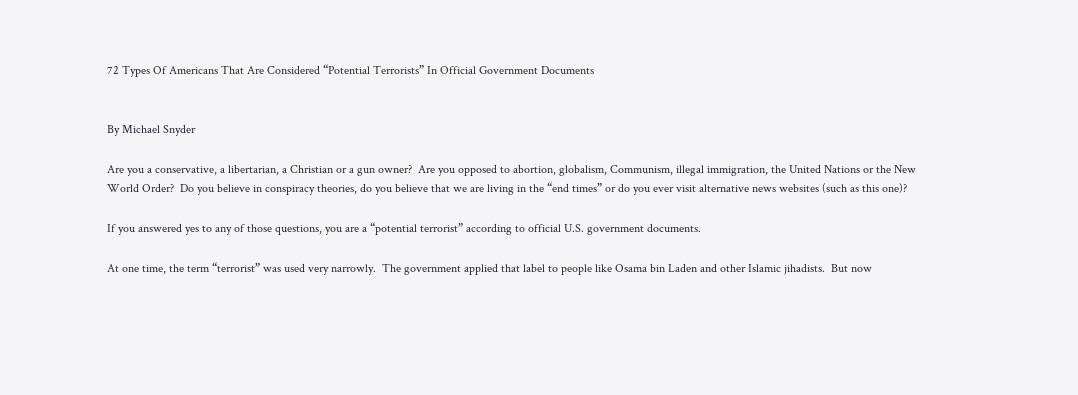72 Types Of Americans That Are Considered “Potential Terrorists” In Official Government Documents


By Michael Snyder

Are you a conservative, a libertarian, a Christian or a gun owner?  Are you opposed to abortion, globalism, Communism, illegal immigration, the United Nations or the New World Order?  Do you believe in conspiracy theories, do you believe that we are living in the “end times” or do you ever visit alternative news websites (such as this one)?

If you answered yes to any of those questions, you are a “potential terrorist” according to official U.S. government documents.

At one time, the term “terrorist” was used very narrowly.  The government applied that label to people like Osama bin Laden and other Islamic jihadists.  But now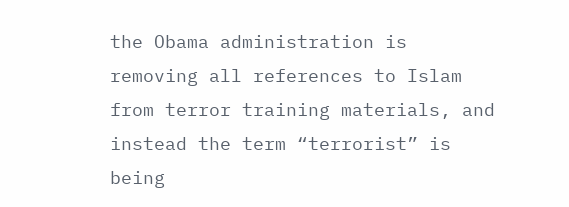the Obama administration is removing all references to Islam from terror training materials, and instead the term “terrorist” is being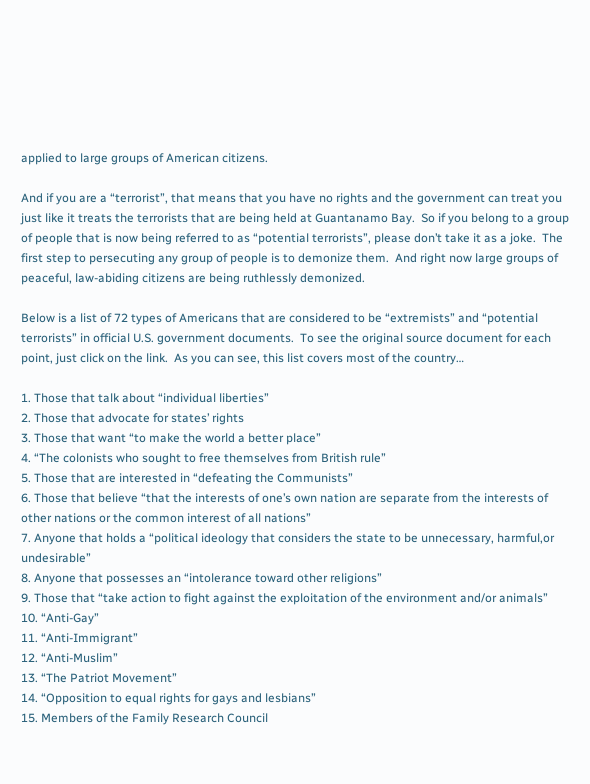applied to large groups of American citizens.

And if you are a “terrorist”, that means that you have no rights and the government can treat you just like it treats the terrorists that are being held at Guantanamo Bay.  So if you belong to a group of people that is now being referred to as “potential terrorists”, please don’t take it as a joke.  The first step to persecuting any group of people is to demonize them.  And right now large groups of peaceful, law-abiding citizens are being ruthlessly demonized.

Below is a list of 72 types of Americans that are considered to be “extremists” and “potential terrorists” in official U.S. government documents.  To see the original source document for each point, just click on the link.  As you can see, this list covers most of the country…

1. Those that talk about “individual liberties”
2. Those that advocate for states’ rights
3. Those that want “to make the world a better place”
4. “The colonists who sought to free themselves from British rule”
5. Those that are interested in “defeating the Communists”
6. Those that believe “that the interests of one’s own nation are separate from the interests of other nations or the common interest of all nations”
7. Anyone that holds a “political ideology that considers the state to be unnecessary, harmful,or undesirable”
8. Anyone that possesses an “intolerance toward other religions”
9. Those that “take action to fight against the exploitation of the environment and/or animals”
10. “Anti-Gay”
11. “Anti-Immigrant”
12. “Anti-Muslim”
13. “The Patriot Movement”
14. “Opposition to equal rights for gays and lesbians”
15. Members of the Family Research Council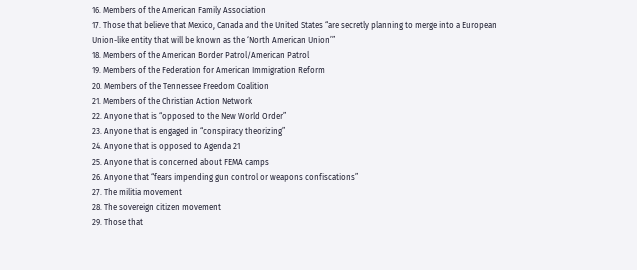16. Members of the American Family Association
17. Those that believe that Mexico, Canada and the United States “are secretly planning to merge into a European Union-like entity that will be known as the ‘North American Union’”
18. Members of the American Border Patrol/American Patrol
19. Members of the Federation for American Immigration Reform
20. Members of the Tennessee Freedom Coalition
21. Members of the Christian Action Network
22. Anyone that is “opposed to the New World Order”
23. Anyone that is engaged in “conspiracy theorizing”
24. Anyone that is opposed to Agenda 21
25. Anyone that is concerned about FEMA camps
26. Anyone that “fears impending gun control or weapons confiscations”
27. The militia movement
28. The sovereign citizen movement
29. Those that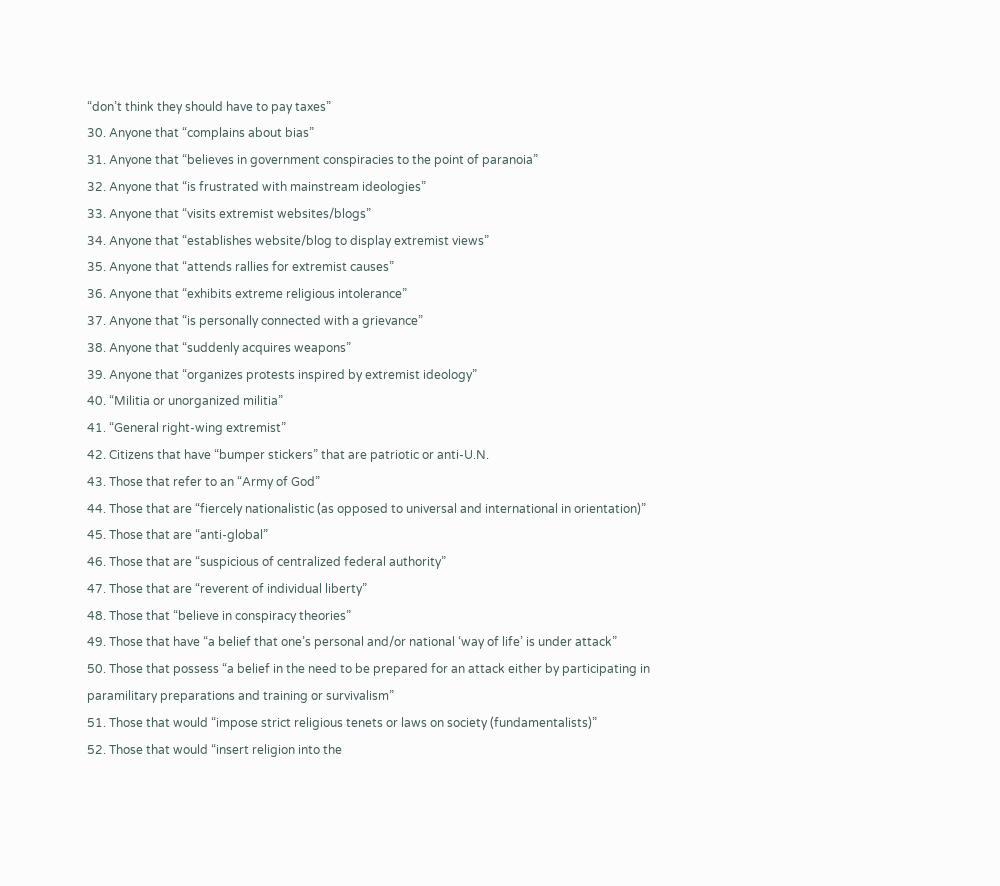“don’t think they should have to pay taxes”
30. Anyone that “complains about bias”
31. Anyone that “believes in government conspiracies to the point of paranoia”
32. Anyone that “is frustrated with mainstream ideologies”
33. Anyone that “visits extremist websites/blogs”
34. Anyone that “establishes website/blog to display extremist views”
35. Anyone that “attends rallies for extremist causes”
36. Anyone that “exhibits extreme religious intolerance”
37. Anyone that “is personally connected with a grievance”
38. Anyone that “suddenly acquires weapons”
39. Anyone that “organizes protests inspired by extremist ideology”
40. “Militia or unorganized militia”
41. “General right-wing extremist”
42. Citizens that have “bumper stickers” that are patriotic or anti-U.N.
43. Those that refer to an “Army of God”
44. Those that are “fiercely nationalistic (as opposed to universal and international in orientation)”
45. Those that are “anti-global”
46. Those that are “suspicious of centralized federal authority”
47. Those that are “reverent of individual liberty”
48. Those that “believe in conspiracy theories”
49. Those that have “a belief that one’s personal and/or national ‘way of life’ is under attack”
50. Those that possess “a belief in the need to be prepared for an attack either by participating in paramilitary preparations and training or survivalism”
51. Those that would “impose strict religious tenets or laws on society (fundamentalists)”
52. Those that would “insert religion into the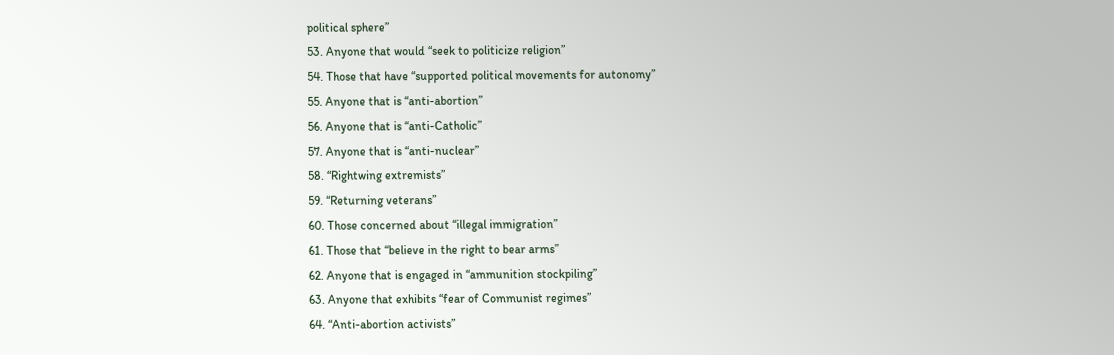political sphere”
53. Anyone that would “seek to politicize religion”
54. Those that have “supported political movements for autonomy”
55. Anyone that is “anti-abortion”
56. Anyone that is “anti-Catholic”
57. Anyone that is “anti-nuclear”
58. “Rightwing extremists”
59. “Returning veterans”
60. Those concerned about “illegal immigration”
61. Those that “believe in the right to bear arms”
62. Anyone that is engaged in “ammunition stockpiling”
63. Anyone that exhibits “fear of Communist regimes”
64. “Anti-abortion activists”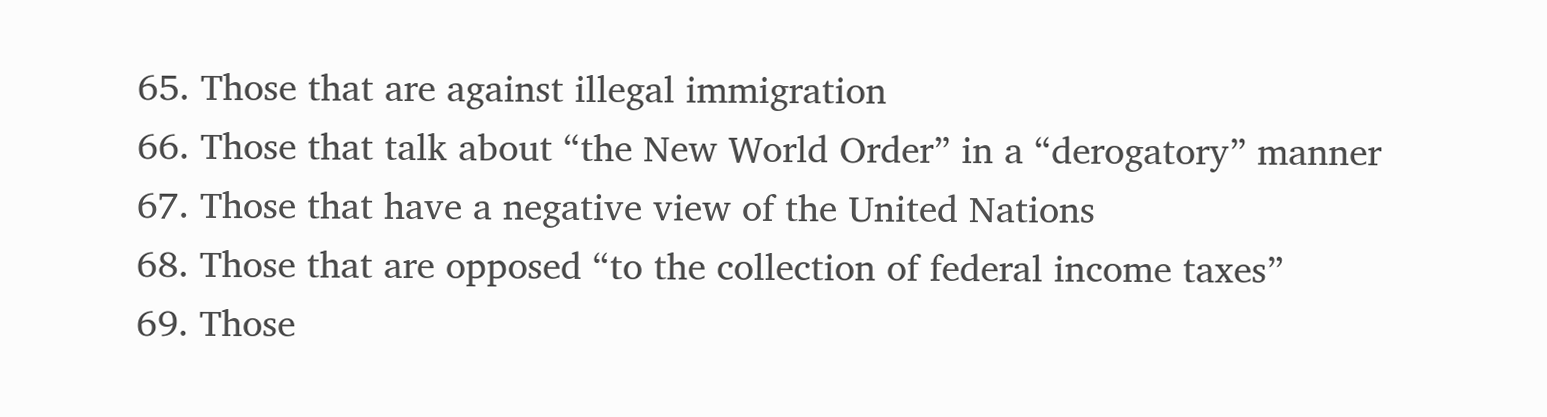65. Those that are against illegal immigration
66. Those that talk about “the New World Order” in a “derogatory” manner
67. Those that have a negative view of the United Nations
68. Those that are opposed “to the collection of federal income taxes”
69. Those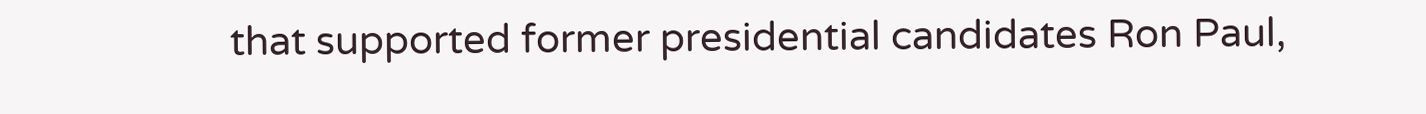that supported former presidential candidates Ron Paul,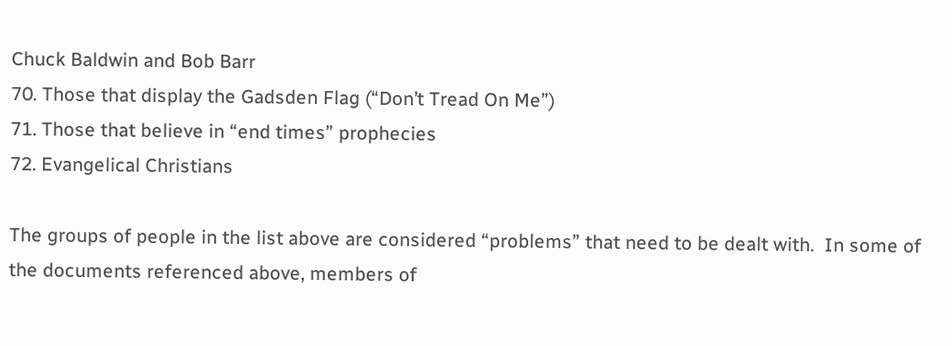Chuck Baldwin and Bob Barr
70. Those that display the Gadsden Flag (“Don’t Tread On Me”)
71. Those that believe in “end times” prophecies
72. Evangelical Christians

The groups of people in the list above are considered “problems” that need to be dealt with.  In some of the documents referenced above, members of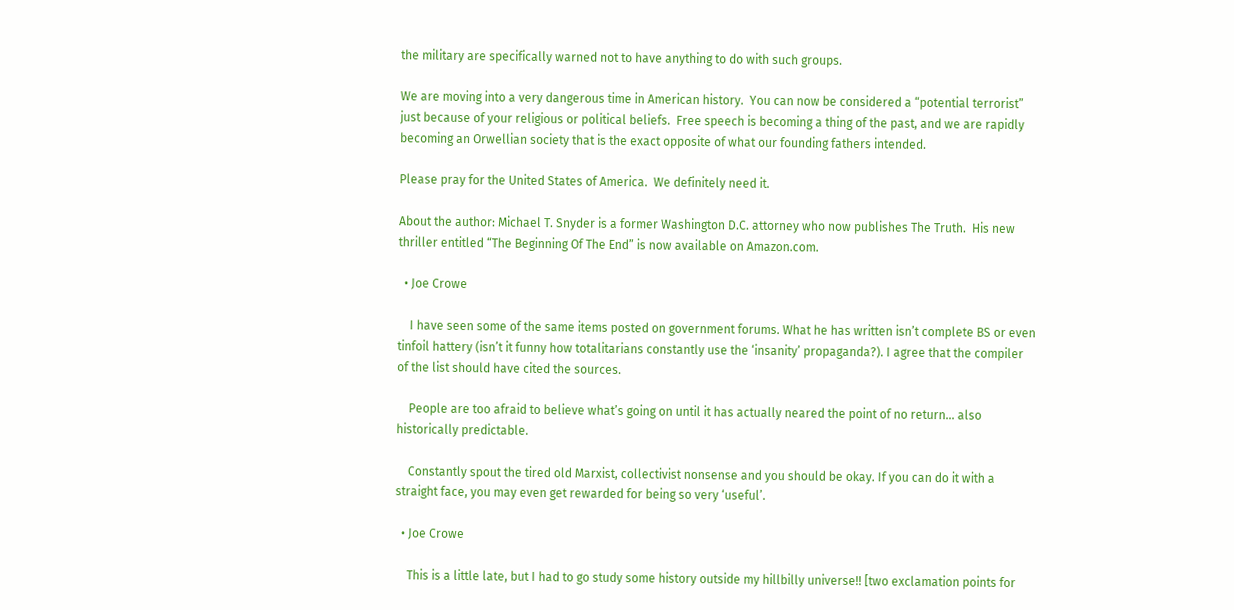the military are specifically warned not to have anything to do with such groups.

We are moving into a very dangerous time in American history.  You can now be considered a “potential terrorist” just because of your religious or political beliefs.  Free speech is becoming a thing of the past, and we are rapidly becoming an Orwellian society that is the exact opposite of what our founding fathers intended.

Please pray for the United States of America.  We definitely need it.

About the author: Michael T. Snyder is a former Washington D.C. attorney who now publishes The Truth.  His new thriller entitled “The Beginning Of The End” is now available on Amazon.com.

  • Joe Crowe

    I have seen some of the same items posted on government forums. What he has written isn’t complete BS or even tinfoil hattery (isn’t it funny how totalitarians constantly use the ‘insanity’ propaganda?). I agree that the compiler of the list should have cited the sources.

    People are too afraid to believe what’s going on until it has actually neared the point of no return… also historically predictable.

    Constantly spout the tired old Marxist, collectivist nonsense and you should be okay. If you can do it with a straight face, you may even get rewarded for being so very ‘useful’.

  • Joe Crowe

    This is a little late, but I had to go study some history outside my hillbilly universe!! [two exclamation points for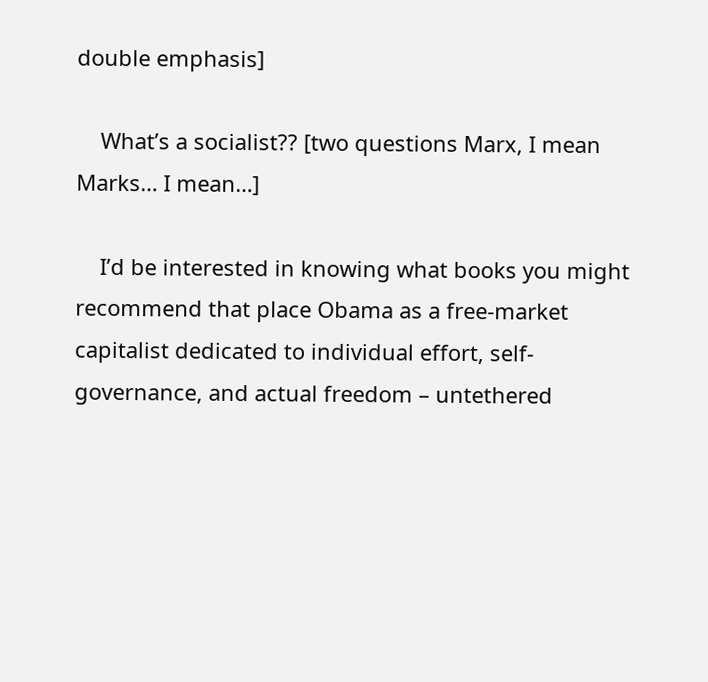double emphasis]

    What’s a socialist?? [two questions Marx, I mean Marks… I mean…]

    I’d be interested in knowing what books you might recommend that place Obama as a free-market capitalist dedicated to individual effort, self-governance, and actual freedom – untethered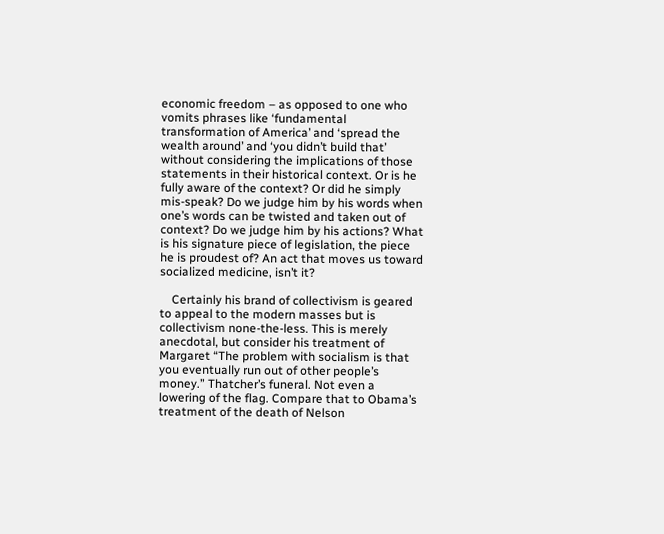economic freedom – as opposed to one who vomits phrases like ‘fundamental transformation of America’ and ‘spread the wealth around’ and ‘you didn’t build that’ without considering the implications of those statements in their historical context. Or is he fully aware of the context? Or did he simply mis-speak? Do we judge him by his words when one’s words can be twisted and taken out of context? Do we judge him by his actions? What is his signature piece of legislation, the piece he is proudest of? An act that moves us toward socialized medicine, isn’t it?

    Certainly his brand of collectivism is geared to appeal to the modern masses but is collectivism none-the-less. This is merely anecdotal, but consider his treatment of Margaret “The problem with socialism is that you eventually run out of other people’s money.” Thatcher’s funeral. Not even a lowering of the flag. Compare that to Obama’s treatment of the death of Nelson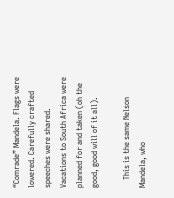“Comrade” Mandela. Flags were lowered. Carefully crafted speeches were shared. Vacations to South Africa were planned for and taken (oh the good, good will of it all).

    This is the same Nelson Mandela, who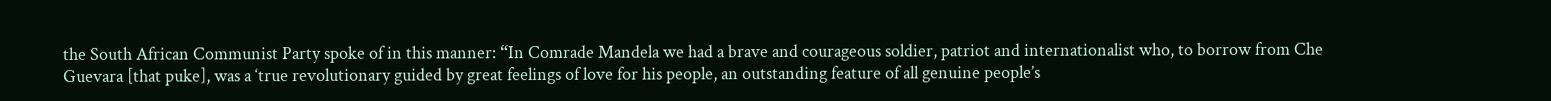the South African Communist Party spoke of in this manner: “In Comrade Mandela we had a brave and courageous soldier, patriot and internationalist who, to borrow from Che Guevara [that puke], was a ‘true revolutionary guided by great feelings of love for his people, an outstanding feature of all genuine people’s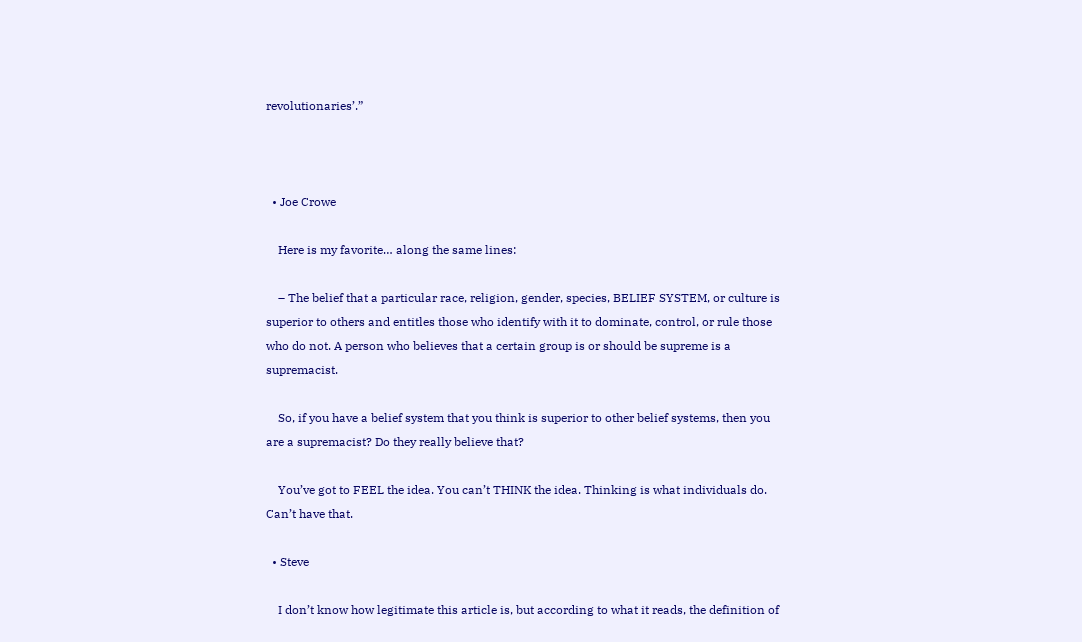revolutionaries’.”



  • Joe Crowe

    Here is my favorite… along the same lines:

    – The belief that a particular race, religion, gender, species, BELIEF SYSTEM, or culture is superior to others and entitles those who identify with it to dominate, control, or rule those who do not. A person who believes that a certain group is or should be supreme is a supremacist.

    So, if you have a belief system that you think is superior to other belief systems, then you are a supremacist? Do they really believe that?

    You’ve got to FEEL the idea. You can’t THINK the idea. Thinking is what individuals do. Can’t have that.

  • Steve

    I don’t know how legitimate this article is, but according to what it reads, the definition of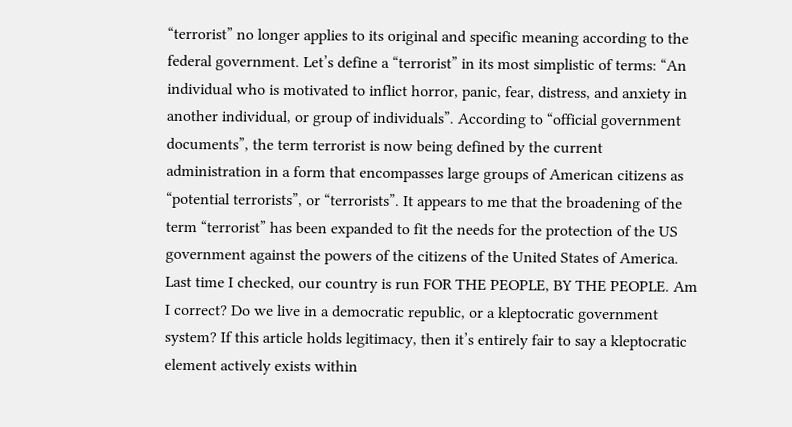“terrorist” no longer applies to its original and specific meaning according to the federal government. Let’s define a “terrorist” in its most simplistic of terms: “An individual who is motivated to inflict horror, panic, fear, distress, and anxiety in another individual, or group of individuals”. According to “official government documents”, the term terrorist is now being defined by the current administration in a form that encompasses large groups of American citizens as “potential terrorists”, or “terrorists”. It appears to me that the broadening of the term “terrorist” has been expanded to fit the needs for the protection of the US government against the powers of the citizens of the United States of America. Last time I checked, our country is run FOR THE PEOPLE, BY THE PEOPLE. Am I correct? Do we live in a democratic republic, or a kleptocratic government system? If this article holds legitimacy, then it’s entirely fair to say a kleptocratic element actively exists within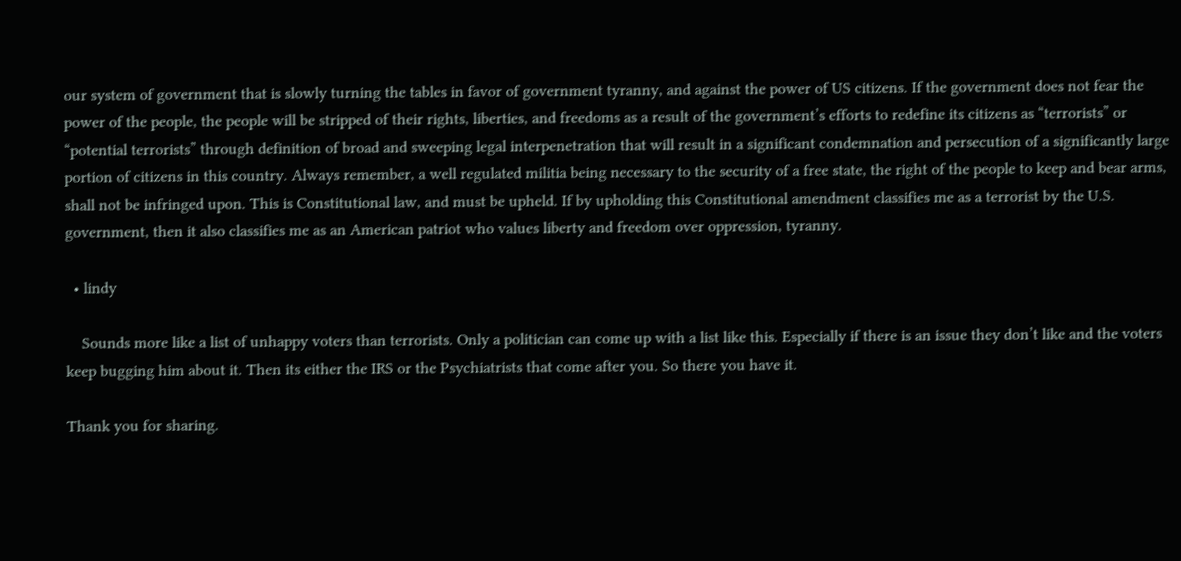our system of government that is slowly turning the tables in favor of government tyranny, and against the power of US citizens. If the government does not fear the power of the people, the people will be stripped of their rights, liberties, and freedoms as a result of the government’s efforts to redefine its citizens as “terrorists” or “potential terrorists” through definition of broad and sweeping legal interpenetration that will result in a significant condemnation and persecution of a significantly large portion of citizens in this country. Always remember, a well regulated militia being necessary to the security of a free state, the right of the people to keep and bear arms, shall not be infringed upon. This is Constitutional law, and must be upheld. If by upholding this Constitutional amendment classifies me as a terrorist by the U.S. government, then it also classifies me as an American patriot who values liberty and freedom over oppression, tyranny.

  • lindy

    Sounds more like a list of unhappy voters than terrorists. Only a politician can come up with a list like this. Especially if there is an issue they don’t like and the voters keep bugging him about it. Then its either the IRS or the Psychiatrists that come after you. So there you have it.

Thank you for sharing.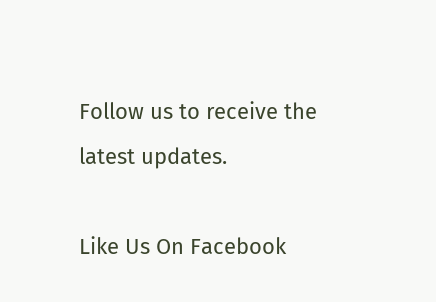Follow us to receive the latest updates.

Like Us On Facebook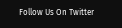Follow Us On Twitter